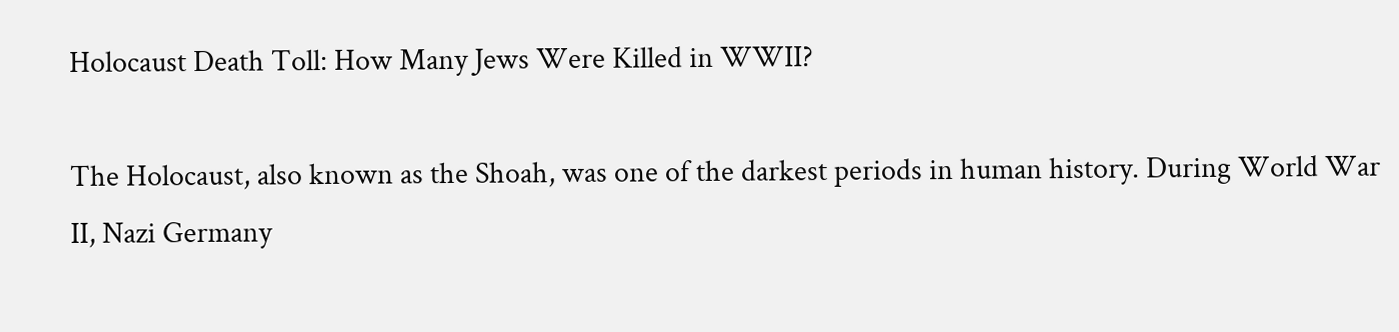Holocaust Death Toll: How Many Jews Were Killed in WWII?

The Holocaust, also known as the Shoah, was one of the darkest periods in human history. During World War II, Nazi Germany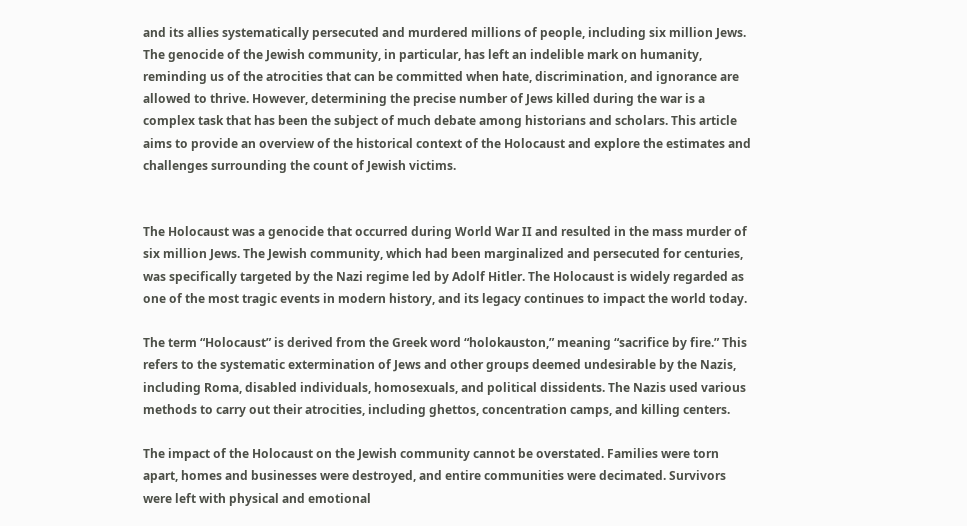and its allies systematically persecuted and murdered millions of people, including six million Jews. The genocide of the Jewish community, in particular, has left an indelible mark on humanity, reminding us of the atrocities that can be committed when hate, discrimination, and ignorance are allowed to thrive. However, determining the precise number of Jews killed during the war is a complex task that has been the subject of much debate among historians and scholars. This article aims to provide an overview of the historical context of the Holocaust and explore the estimates and challenges surrounding the count of Jewish victims.


The Holocaust was a genocide that occurred during World War II and resulted in the mass murder of six million Jews. The Jewish community, which had been marginalized and persecuted for centuries, was specifically targeted by the Nazi regime led by Adolf Hitler. The Holocaust is widely regarded as one of the most tragic events in modern history, and its legacy continues to impact the world today.

The term “Holocaust” is derived from the Greek word “holokauston,” meaning “sacrifice by fire.” This refers to the systematic extermination of Jews and other groups deemed undesirable by the Nazis, including Roma, disabled individuals, homosexuals, and political dissidents. The Nazis used various methods to carry out their atrocities, including ghettos, concentration camps, and killing centers.

The impact of the Holocaust on the Jewish community cannot be overstated. Families were torn apart, homes and businesses were destroyed, and entire communities were decimated. Survivors were left with physical and emotional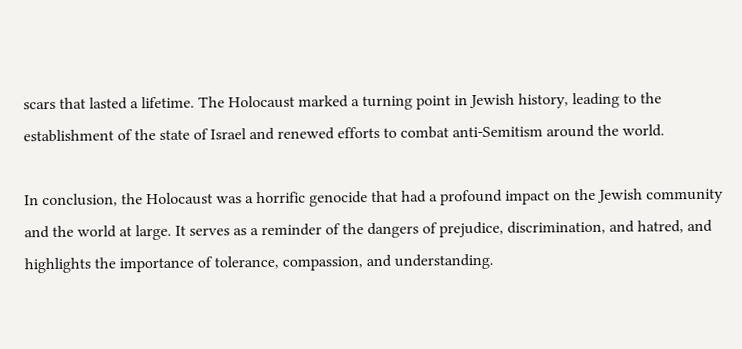scars that lasted a lifetime. The Holocaust marked a turning point in Jewish history, leading to the establishment of the state of Israel and renewed efforts to combat anti-Semitism around the world.

In conclusion, the Holocaust was a horrific genocide that had a profound impact on the Jewish community and the world at large. It serves as a reminder of the dangers of prejudice, discrimination, and hatred, and highlights the importance of tolerance, compassion, and understanding.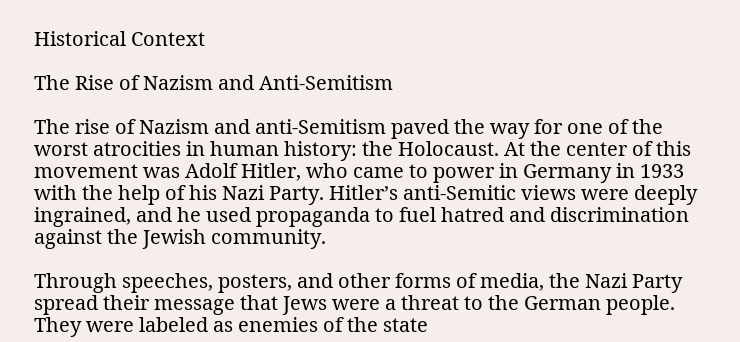Historical Context

The Rise of Nazism and Anti-Semitism

The rise of Nazism and anti-Semitism paved the way for one of the worst atrocities in human history: the Holocaust. At the center of this movement was Adolf Hitler, who came to power in Germany in 1933 with the help of his Nazi Party. Hitler’s anti-Semitic views were deeply ingrained, and he used propaganda to fuel hatred and discrimination against the Jewish community.

Through speeches, posters, and other forms of media, the Nazi Party spread their message that Jews were a threat to the German people. They were labeled as enemies of the state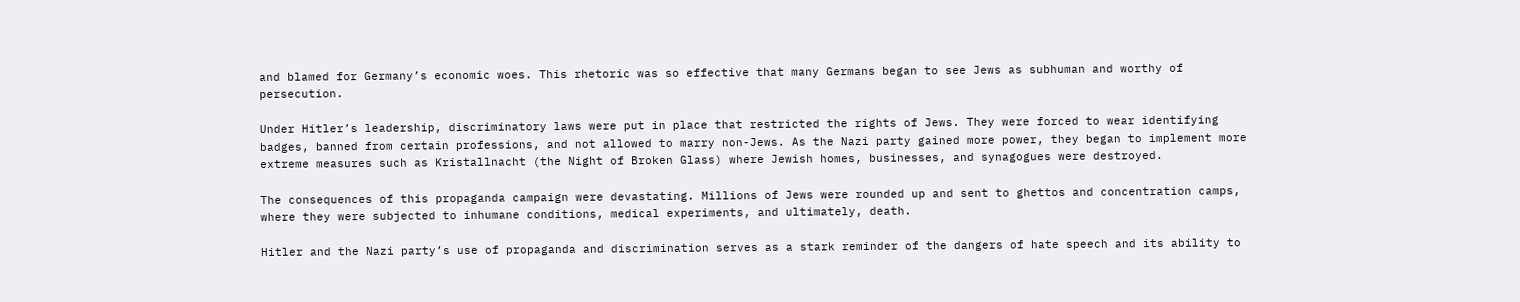and blamed for Germany’s economic woes. This rhetoric was so effective that many Germans began to see Jews as subhuman and worthy of persecution.

Under Hitler’s leadership, discriminatory laws were put in place that restricted the rights of Jews. They were forced to wear identifying badges, banned from certain professions, and not allowed to marry non-Jews. As the Nazi party gained more power, they began to implement more extreme measures such as Kristallnacht (the Night of Broken Glass) where Jewish homes, businesses, and synagogues were destroyed.

The consequences of this propaganda campaign were devastating. Millions of Jews were rounded up and sent to ghettos and concentration camps, where they were subjected to inhumane conditions, medical experiments, and ultimately, death.

Hitler and the Nazi party’s use of propaganda and discrimination serves as a stark reminder of the dangers of hate speech and its ability to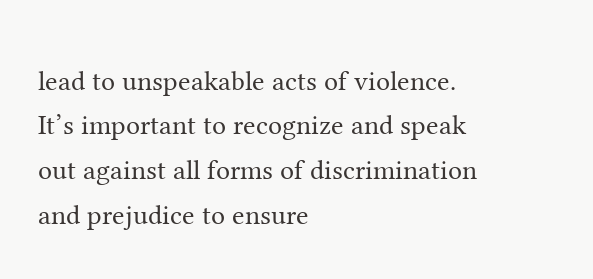lead to unspeakable acts of violence. It’s important to recognize and speak out against all forms of discrimination and prejudice to ensure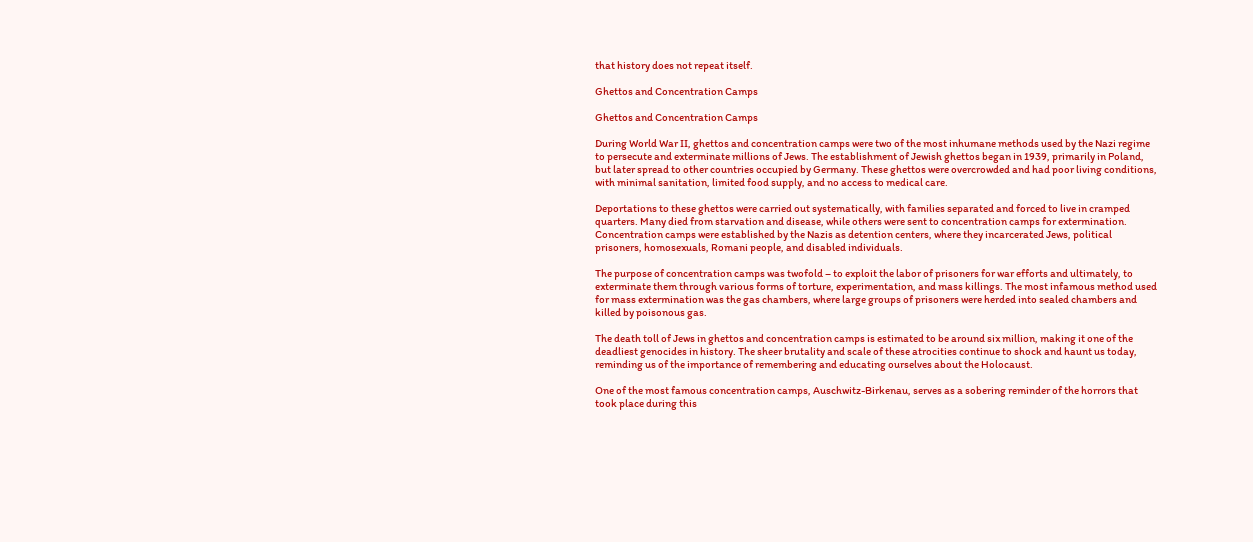that history does not repeat itself.

Ghettos and Concentration Camps

Ghettos and Concentration Camps

During World War II, ghettos and concentration camps were two of the most inhumane methods used by the Nazi regime to persecute and exterminate millions of Jews. The establishment of Jewish ghettos began in 1939, primarily in Poland, but later spread to other countries occupied by Germany. These ghettos were overcrowded and had poor living conditions, with minimal sanitation, limited food supply, and no access to medical care.

Deportations to these ghettos were carried out systematically, with families separated and forced to live in cramped quarters. Many died from starvation and disease, while others were sent to concentration camps for extermination. Concentration camps were established by the Nazis as detention centers, where they incarcerated Jews, political prisoners, homosexuals, Romani people, and disabled individuals.

The purpose of concentration camps was twofold – to exploit the labor of prisoners for war efforts and ultimately, to exterminate them through various forms of torture, experimentation, and mass killings. The most infamous method used for mass extermination was the gas chambers, where large groups of prisoners were herded into sealed chambers and killed by poisonous gas.

The death toll of Jews in ghettos and concentration camps is estimated to be around six million, making it one of the deadliest genocides in history. The sheer brutality and scale of these atrocities continue to shock and haunt us today, reminding us of the importance of remembering and educating ourselves about the Holocaust.

One of the most famous concentration camps, Auschwitz-Birkenau, serves as a sobering reminder of the horrors that took place during this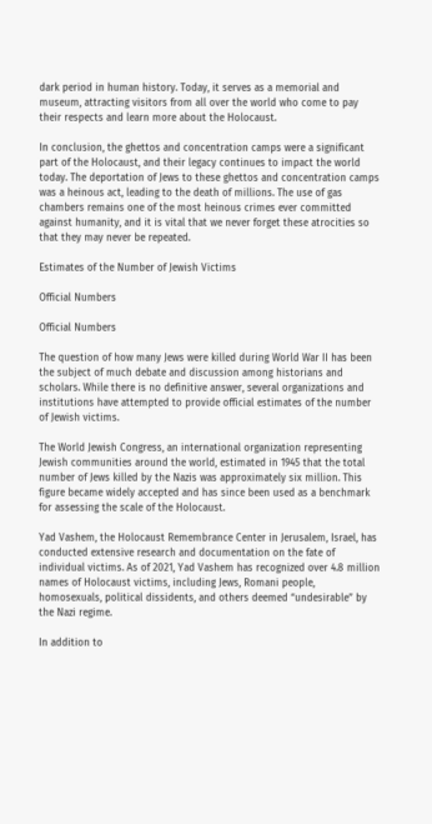dark period in human history. Today, it serves as a memorial and museum, attracting visitors from all over the world who come to pay their respects and learn more about the Holocaust.

In conclusion, the ghettos and concentration camps were a significant part of the Holocaust, and their legacy continues to impact the world today. The deportation of Jews to these ghettos and concentration camps was a heinous act, leading to the death of millions. The use of gas chambers remains one of the most heinous crimes ever committed against humanity, and it is vital that we never forget these atrocities so that they may never be repeated.

Estimates of the Number of Jewish Victims

Official Numbers

Official Numbers

The question of how many Jews were killed during World War II has been the subject of much debate and discussion among historians and scholars. While there is no definitive answer, several organizations and institutions have attempted to provide official estimates of the number of Jewish victims.

The World Jewish Congress, an international organization representing Jewish communities around the world, estimated in 1945 that the total number of Jews killed by the Nazis was approximately six million. This figure became widely accepted and has since been used as a benchmark for assessing the scale of the Holocaust.

Yad Vashem, the Holocaust Remembrance Center in Jerusalem, Israel, has conducted extensive research and documentation on the fate of individual victims. As of 2021, Yad Vashem has recognized over 4.8 million names of Holocaust victims, including Jews, Romani people, homosexuals, political dissidents, and others deemed “undesirable” by the Nazi regime.

In addition to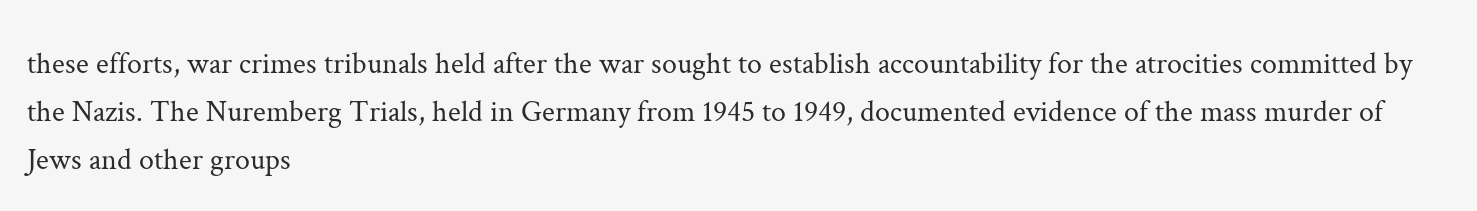these efforts, war crimes tribunals held after the war sought to establish accountability for the atrocities committed by the Nazis. The Nuremberg Trials, held in Germany from 1945 to 1949, documented evidence of the mass murder of Jews and other groups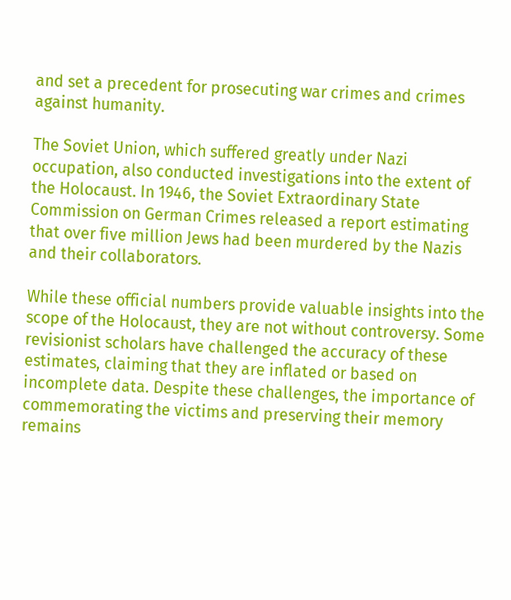and set a precedent for prosecuting war crimes and crimes against humanity.

The Soviet Union, which suffered greatly under Nazi occupation, also conducted investigations into the extent of the Holocaust. In 1946, the Soviet Extraordinary State Commission on German Crimes released a report estimating that over five million Jews had been murdered by the Nazis and their collaborators.

While these official numbers provide valuable insights into the scope of the Holocaust, they are not without controversy. Some revisionist scholars have challenged the accuracy of these estimates, claiming that they are inflated or based on incomplete data. Despite these challenges, the importance of commemorating the victims and preserving their memory remains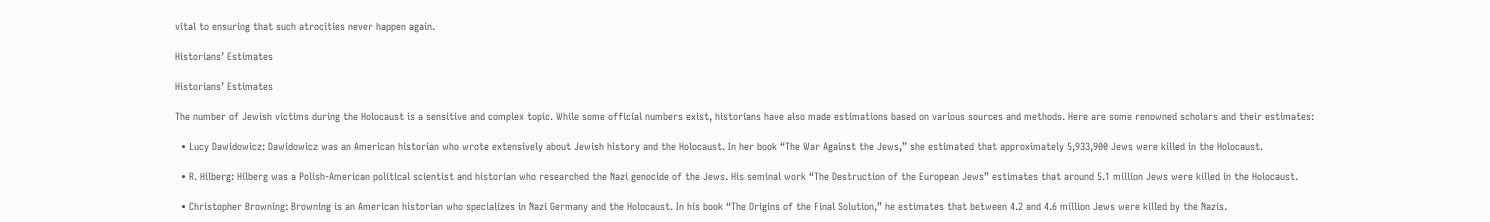vital to ensuring that such atrocities never happen again.

Historians’ Estimates

Historians’ Estimates

The number of Jewish victims during the Holocaust is a sensitive and complex topic. While some official numbers exist, historians have also made estimations based on various sources and methods. Here are some renowned scholars and their estimates:

  • Lucy Dawidowicz: Dawidowicz was an American historian who wrote extensively about Jewish history and the Holocaust. In her book “The War Against the Jews,” she estimated that approximately 5,933,900 Jews were killed in the Holocaust.

  • R. Hilberg: Hilberg was a Polish-American political scientist and historian who researched the Nazi genocide of the Jews. His seminal work “The Destruction of the European Jews” estimates that around 5.1 million Jews were killed in the Holocaust.

  • Christopher Browning: Browning is an American historian who specializes in Nazi Germany and the Holocaust. In his book “The Origins of the Final Solution,” he estimates that between 4.2 and 4.6 million Jews were killed by the Nazis.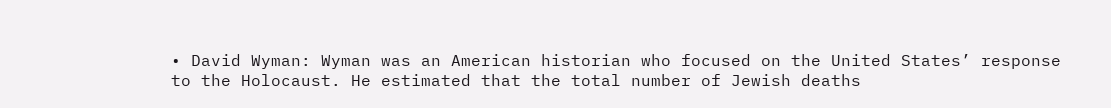• David Wyman: Wyman was an American historian who focused on the United States’ response to the Holocaust. He estimated that the total number of Jewish deaths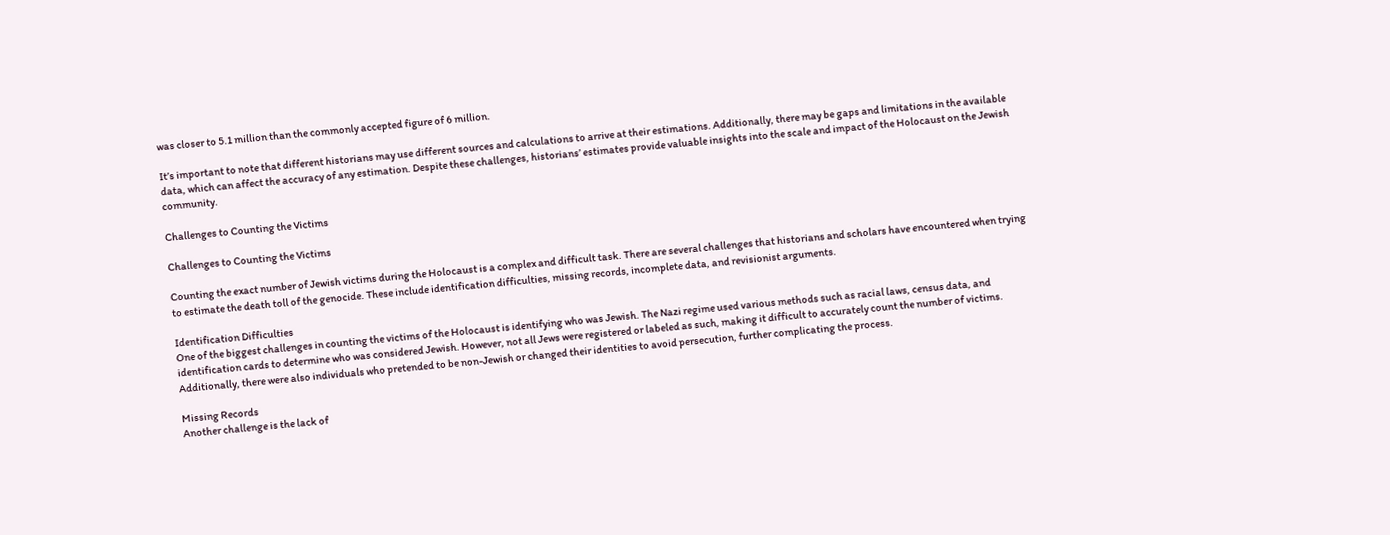was closer to 5.1 million than the commonly accepted figure of 6 million.

It’s important to note that different historians may use different sources and calculations to arrive at their estimations. Additionally, there may be gaps and limitations in the available data, which can affect the accuracy of any estimation. Despite these challenges, historians’ estimates provide valuable insights into the scale and impact of the Holocaust on the Jewish community.

Challenges to Counting the Victims

Challenges to Counting the Victims

Counting the exact number of Jewish victims during the Holocaust is a complex and difficult task. There are several challenges that historians and scholars have encountered when trying to estimate the death toll of the genocide. These include identification difficulties, missing records, incomplete data, and revisionist arguments.

Identification Difficulties
One of the biggest challenges in counting the victims of the Holocaust is identifying who was Jewish. The Nazi regime used various methods such as racial laws, census data, and identification cards to determine who was considered Jewish. However, not all Jews were registered or labeled as such, making it difficult to accurately count the number of victims. Additionally, there were also individuals who pretended to be non-Jewish or changed their identities to avoid persecution, further complicating the process.

Missing Records
Another challenge is the lack of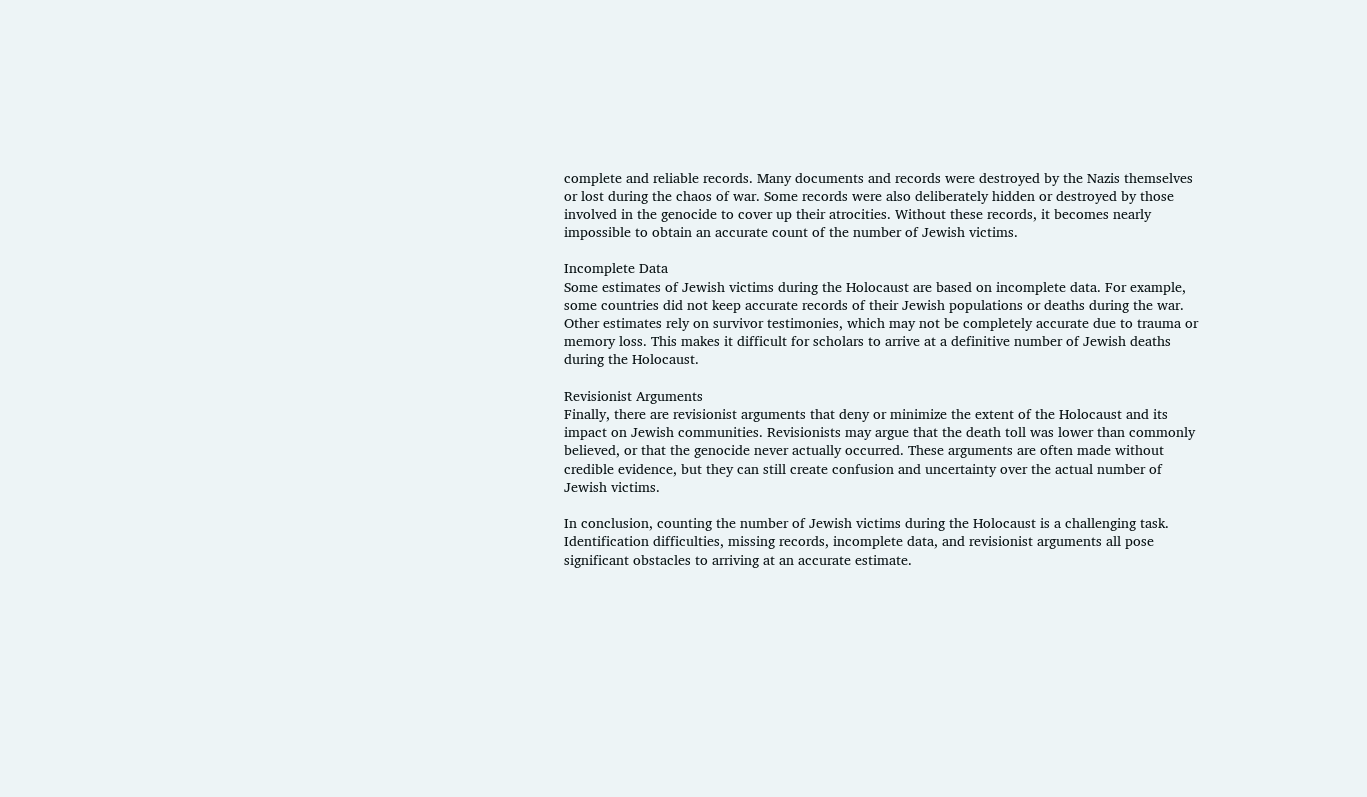complete and reliable records. Many documents and records were destroyed by the Nazis themselves or lost during the chaos of war. Some records were also deliberately hidden or destroyed by those involved in the genocide to cover up their atrocities. Without these records, it becomes nearly impossible to obtain an accurate count of the number of Jewish victims.

Incomplete Data
Some estimates of Jewish victims during the Holocaust are based on incomplete data. For example, some countries did not keep accurate records of their Jewish populations or deaths during the war. Other estimates rely on survivor testimonies, which may not be completely accurate due to trauma or memory loss. This makes it difficult for scholars to arrive at a definitive number of Jewish deaths during the Holocaust.

Revisionist Arguments
Finally, there are revisionist arguments that deny or minimize the extent of the Holocaust and its impact on Jewish communities. Revisionists may argue that the death toll was lower than commonly believed, or that the genocide never actually occurred. These arguments are often made without credible evidence, but they can still create confusion and uncertainty over the actual number of Jewish victims.

In conclusion, counting the number of Jewish victims during the Holocaust is a challenging task. Identification difficulties, missing records, incomplete data, and revisionist arguments all pose significant obstacles to arriving at an accurate estimate.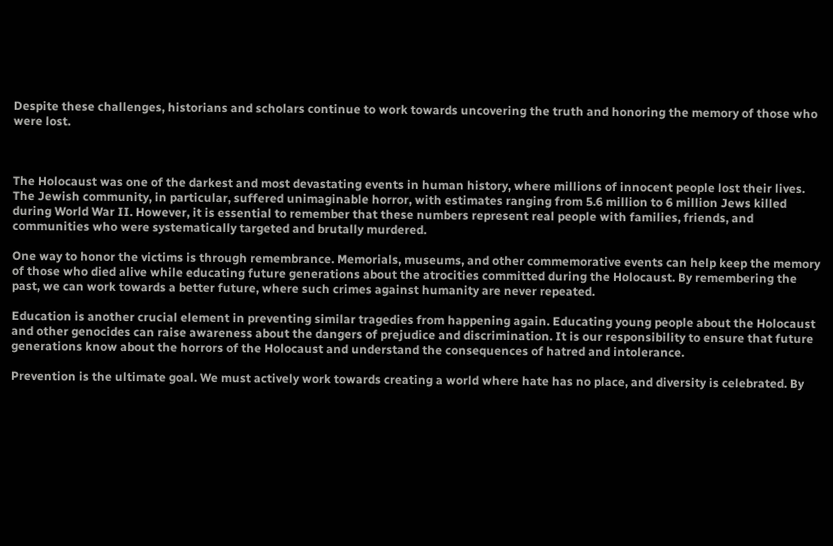Despite these challenges, historians and scholars continue to work towards uncovering the truth and honoring the memory of those who were lost.



The Holocaust was one of the darkest and most devastating events in human history, where millions of innocent people lost their lives. The Jewish community, in particular, suffered unimaginable horror, with estimates ranging from 5.6 million to 6 million Jews killed during World War II. However, it is essential to remember that these numbers represent real people with families, friends, and communities who were systematically targeted and brutally murdered.

One way to honor the victims is through remembrance. Memorials, museums, and other commemorative events can help keep the memory of those who died alive while educating future generations about the atrocities committed during the Holocaust. By remembering the past, we can work towards a better future, where such crimes against humanity are never repeated.

Education is another crucial element in preventing similar tragedies from happening again. Educating young people about the Holocaust and other genocides can raise awareness about the dangers of prejudice and discrimination. It is our responsibility to ensure that future generations know about the horrors of the Holocaust and understand the consequences of hatred and intolerance.

Prevention is the ultimate goal. We must actively work towards creating a world where hate has no place, and diversity is celebrated. By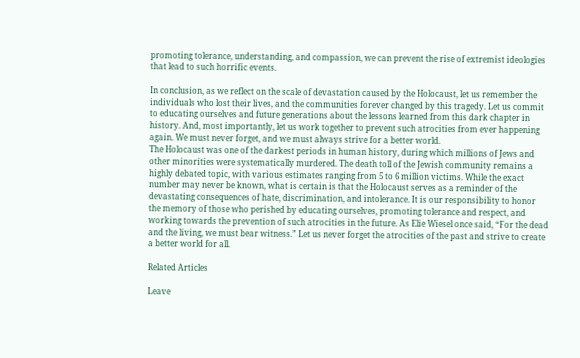promoting tolerance, understanding, and compassion, we can prevent the rise of extremist ideologies that lead to such horrific events.

In conclusion, as we reflect on the scale of devastation caused by the Holocaust, let us remember the individuals who lost their lives, and the communities forever changed by this tragedy. Let us commit to educating ourselves and future generations about the lessons learned from this dark chapter in history. And, most importantly, let us work together to prevent such atrocities from ever happening again. We must never forget, and we must always strive for a better world.
The Holocaust was one of the darkest periods in human history, during which millions of Jews and other minorities were systematically murdered. The death toll of the Jewish community remains a highly debated topic, with various estimates ranging from 5 to 6 million victims. While the exact number may never be known, what is certain is that the Holocaust serves as a reminder of the devastating consequences of hate, discrimination, and intolerance. It is our responsibility to honor the memory of those who perished by educating ourselves, promoting tolerance and respect, and working towards the prevention of such atrocities in the future. As Elie Wiesel once said, “For the dead and the living, we must bear witness.” Let us never forget the atrocities of the past and strive to create a better world for all.

Related Articles

Leave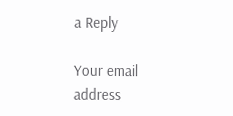a Reply

Your email address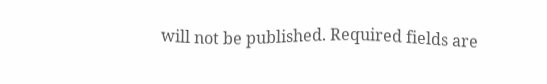will not be published. Required fields are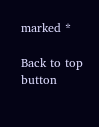marked *

Back to top button